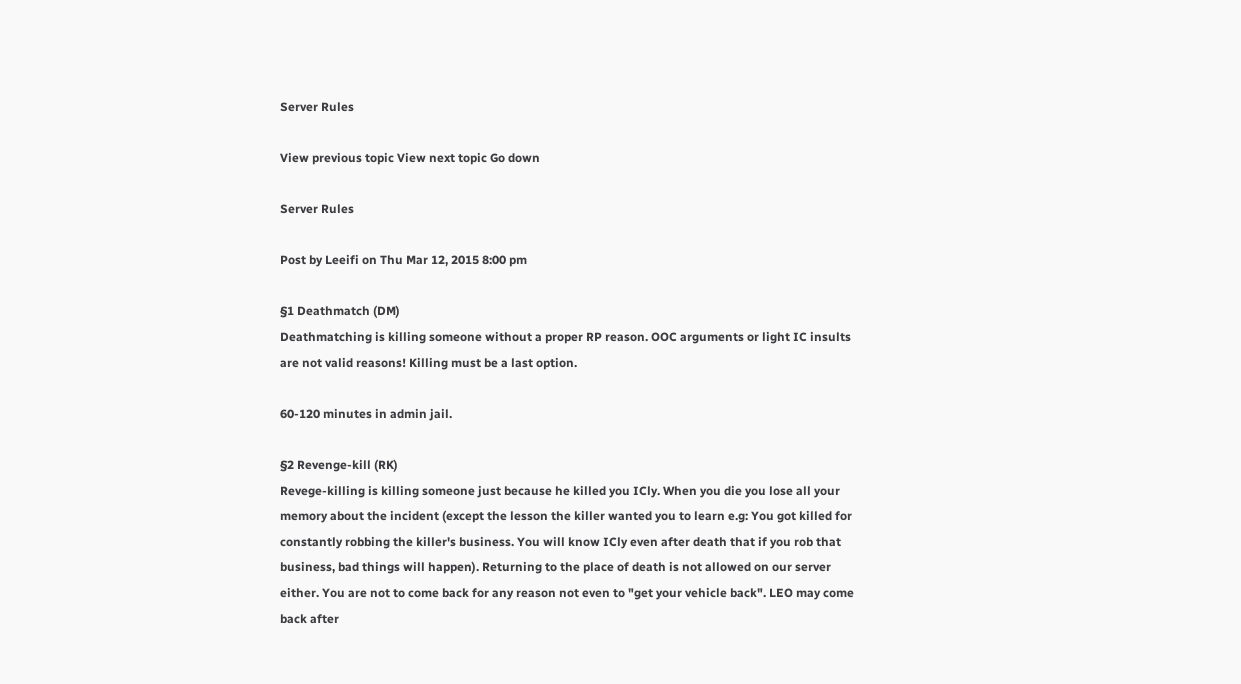Server Rules

View previous topic View next topic Go down

Server Rules

Post by Leeifi on Thu Mar 12, 2015 8:00 pm

§1 Deathmatch (DM)
Deathmatching is killing someone without a proper RP reason. OOC arguments or light IC insults are not valid reasons! Killing must be a last option.

60-120 minutes in admin jail.

§2 Revenge-kill (RK)
Revege-killing is killing someone just because he killed you ICly. When you die you lose all your memory about the incident (except the lesson the killer wanted you to learn e.g: You got killed for constantly robbing the killer's business. You will know ICly even after death that if you rob that business, bad things will happen). Returning to the place of death is not allowed on our server either. You are not to come back for any reason not even to "get your vehicle back". LEO may come back after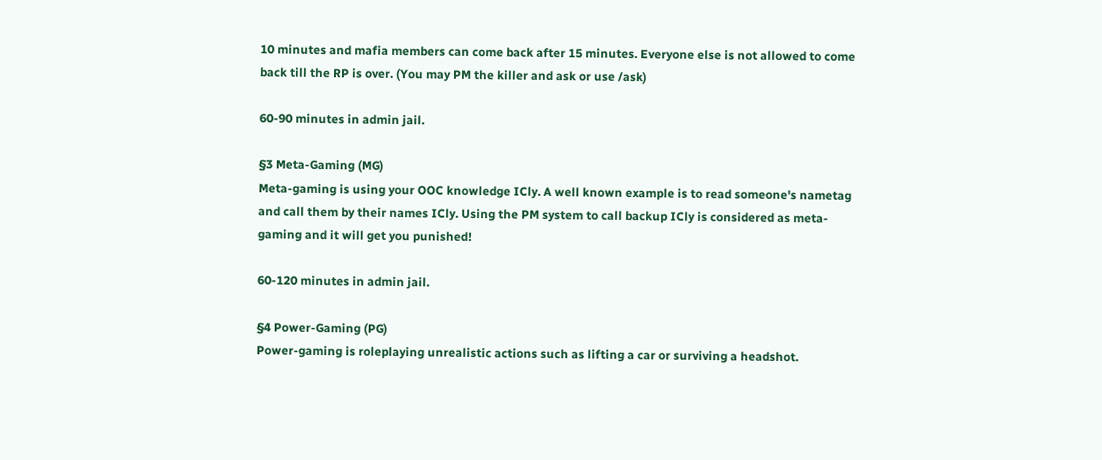10 minutes and mafia members can come back after 15 minutes. Everyone else is not allowed to come back till the RP is over. (You may PM the killer and ask or use /ask)

60-90 minutes in admin jail.

§3 Meta-Gaming (MG)
Meta-gaming is using your OOC knowledge ICly. A well known example is to read someone's nametag and call them by their names ICly. Using the PM system to call backup ICly is considered as meta-gaming and it will get you punished!

60-120 minutes in admin jail.

§4 Power-Gaming (PG)
Power-gaming is roleplaying unrealistic actions such as lifting a car or surviving a headshot.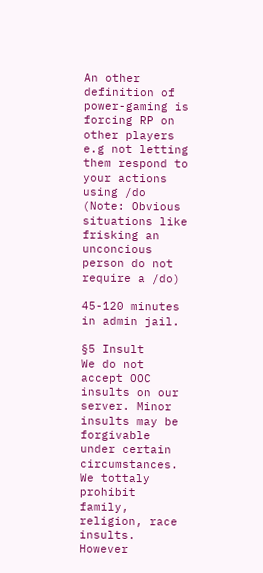An other definition of power-gaming is forcing RP on other players e.g not letting them respond to your actions using /do (Note: Obvious situations like frisking an unconcious person do not require a /do)

45-120 minutes in admin jail.

§5 Insult
We do not accept OOC insults on our server. Minor insults may be forgivable under certain circumstances. We tottaly prohibit family, religion, race insults. However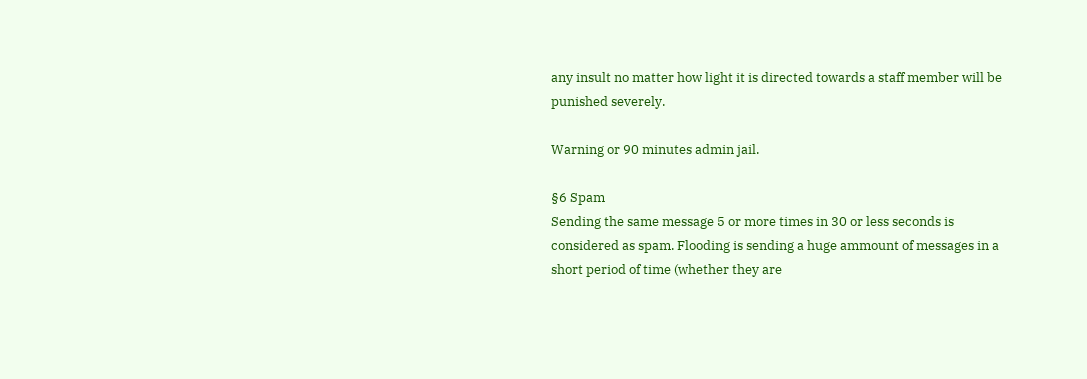any insult no matter how light it is directed towards a staff member will be punished severely.

Warning or 90 minutes admin jail.

§6 Spam
Sending the same message 5 or more times in 30 or less seconds is considered as spam. Flooding is sending a huge ammount of messages in a short period of time (whether they are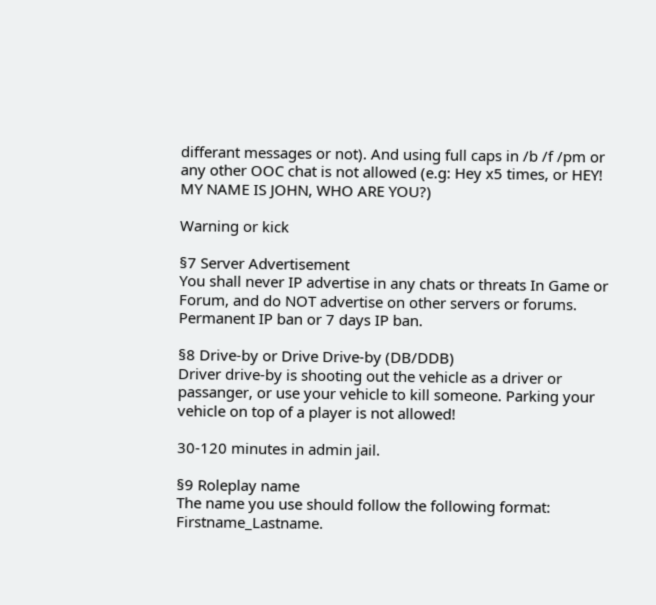differant messages or not). And using full caps in /b /f /pm or any other OOC chat is not allowed (e.g: Hey x5 times, or HEY! MY NAME IS JOHN, WHO ARE YOU?)

Warning or kick

§7 Server Advertisement
You shall never IP advertise in any chats or threats In Game or Forum, and do NOT advertise on other servers or forums.
Permanent IP ban or 7 days IP ban.

§8 Drive-by or Drive Drive-by (DB/DDB)
Driver drive-by is shooting out the vehicle as a driver or passanger, or use your vehicle to kill someone. Parking your vehicle on top of a player is not allowed!

30-120 minutes in admin jail.

§9 Roleplay name
The name you use should follow the following format: Firstname_Lastname.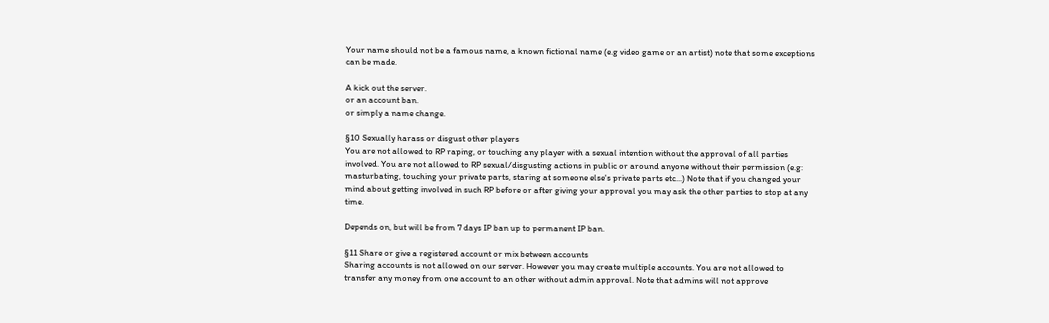Your name should not be a famous name, a known fictional name (e.g video game or an artist) note that some exceptions can be made.

A kick out the server.
or an account ban.
or simply a name change.

§10 Sexually harass or disgust other players
You are not allowed to RP raping, or touching any player with a sexual intention without the approval of all parties involved. You are not allowed to RP sexual/disgusting actions in public or around anyone without their permission (e.g: masturbating, touching your private parts, staring at someone else's private parts etc...) Note that if you changed your mind about getting involved in such RP before or after giving your approval you may ask the other parties to stop at any time.

Depends on, but will be from 7 days IP ban up to permanent IP ban.

§11 Share or give a registered account or mix between accounts
Sharing accounts is not allowed on our server. However you may create multiple accounts. You are not allowed to transfer any money from one account to an other without admin approval. Note that admins will not approve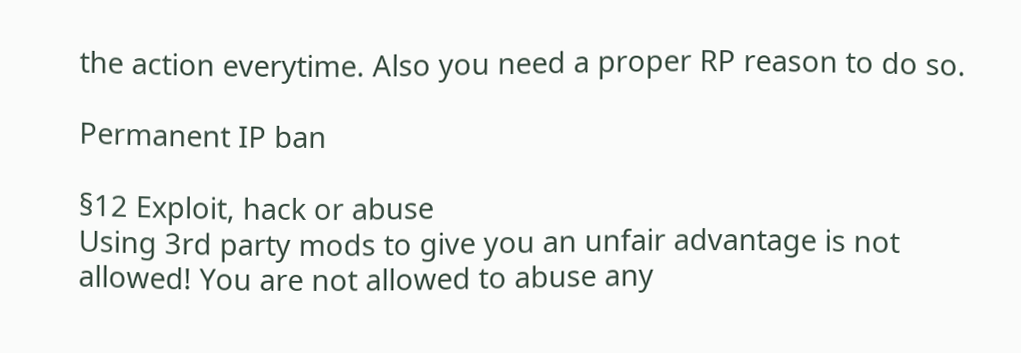the action everytime. Also you need a proper RP reason to do so.

Permanent IP ban

§12 Exploit, hack or abuse
Using 3rd party mods to give you an unfair advantage is not allowed! You are not allowed to abuse any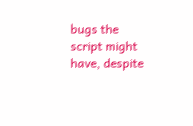bugs the script might have, despite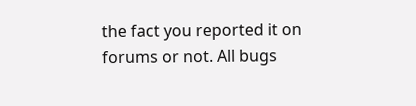the fact you reported it on forums or not. All bugs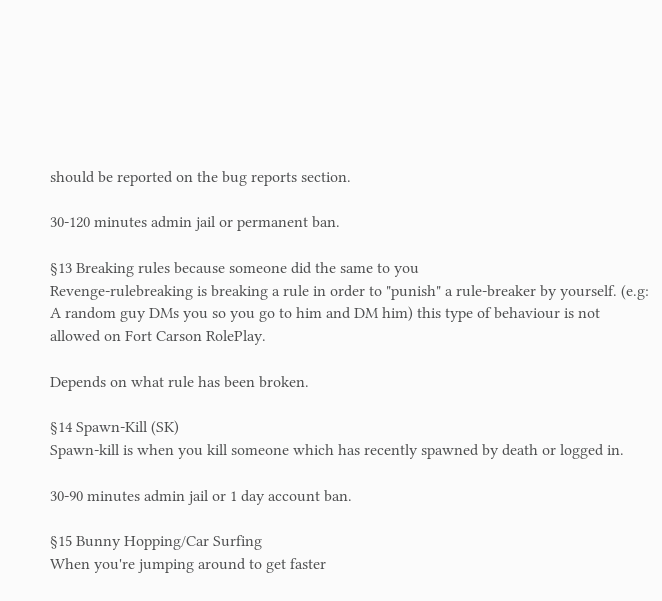should be reported on the bug reports section.

30-120 minutes admin jail or permanent ban.

§13 Breaking rules because someone did the same to you
Revenge-rulebreaking is breaking a rule in order to "punish" a rule-breaker by yourself. (e.g: A random guy DMs you so you go to him and DM him) this type of behaviour is not allowed on Fort Carson RolePlay.

Depends on what rule has been broken.

§14 Spawn-Kill (SK)
Spawn-kill is when you kill someone which has recently spawned by death or logged in.

30-90 minutes admin jail or 1 day account ban.

§15 Bunny Hopping/Car Surfing
When you're jumping around to get faster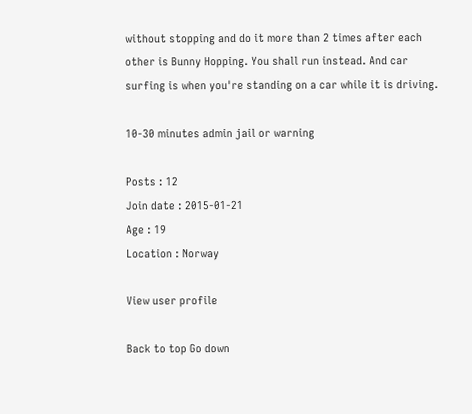without stopping and do it more than 2 times after each other is Bunny Hopping. You shall run instead. And car surfing is when you're standing on a car while it is driving.

10-30 minutes admin jail or warning

Posts : 12
Join date : 2015-01-21
Age : 19
Location : Norway

View user profile

Back to top Go down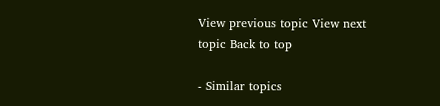View previous topic View next topic Back to top

- Similar topics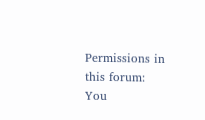Permissions in this forum:
You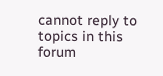cannot reply to topics in this forum